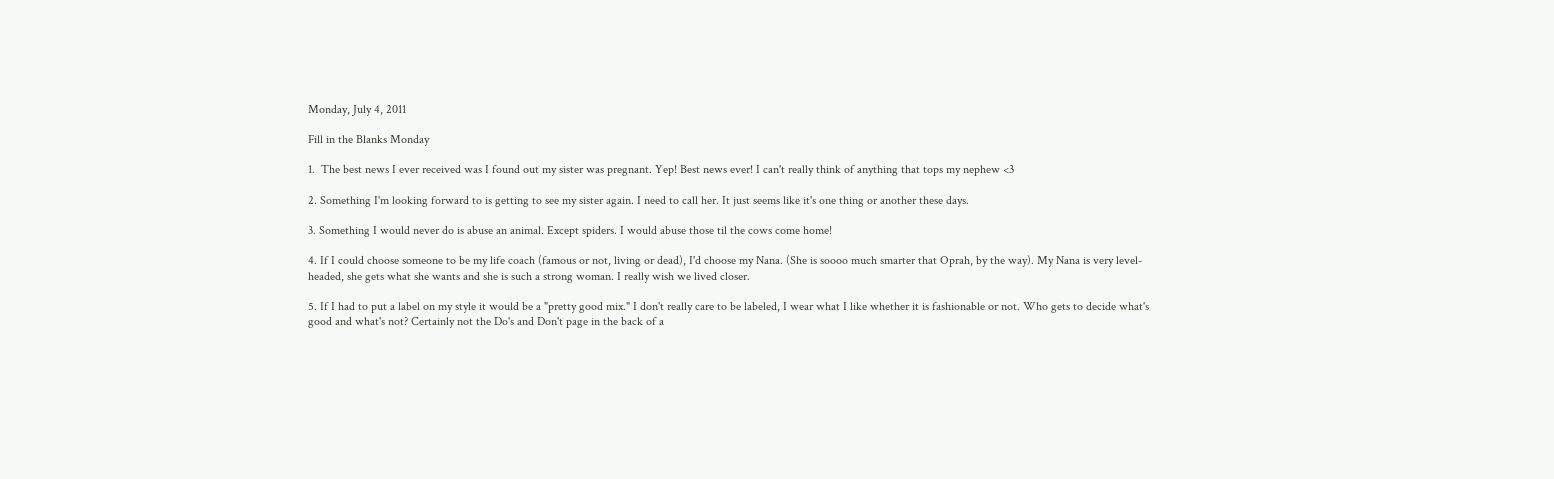Monday, July 4, 2011

Fill in the Blanks Monday

1.  The best news I ever received was I found out my sister was pregnant. Yep! Best news ever! I can't really think of anything that tops my nephew <3

2. Something I'm looking forward to is getting to see my sister again. I need to call her. It just seems like it's one thing or another these days.

3. Something I would never do is abuse an animal. Except spiders. I would abuse those til the cows come home!

4. If I could choose someone to be my life coach (famous or not, living or dead), I'd choose my Nana. (She is soooo much smarter that Oprah, by the way). My Nana is very level-headed, she gets what she wants and she is such a strong woman. I really wish we lived closer.

5. If I had to put a label on my style it would be a "pretty good mix." I don't really care to be labeled, I wear what I like whether it is fashionable or not. Who gets to decide what's good and what's not? Certainly not the Do's and Don't page in the back of a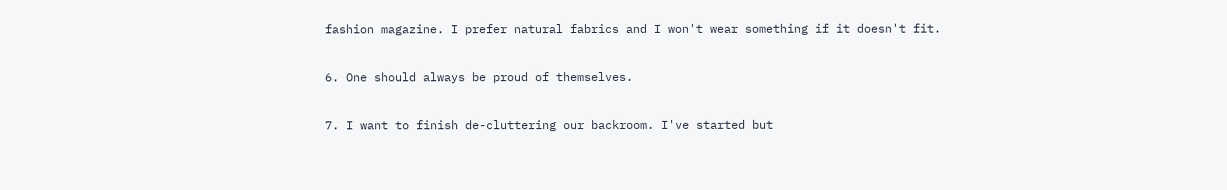fashion magazine. I prefer natural fabrics and I won't wear something if it doesn't fit.

6. One should always be proud of themselves.

7. I want to finish de-cluttering our backroom. I've started but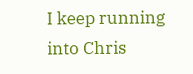I keep running into Chris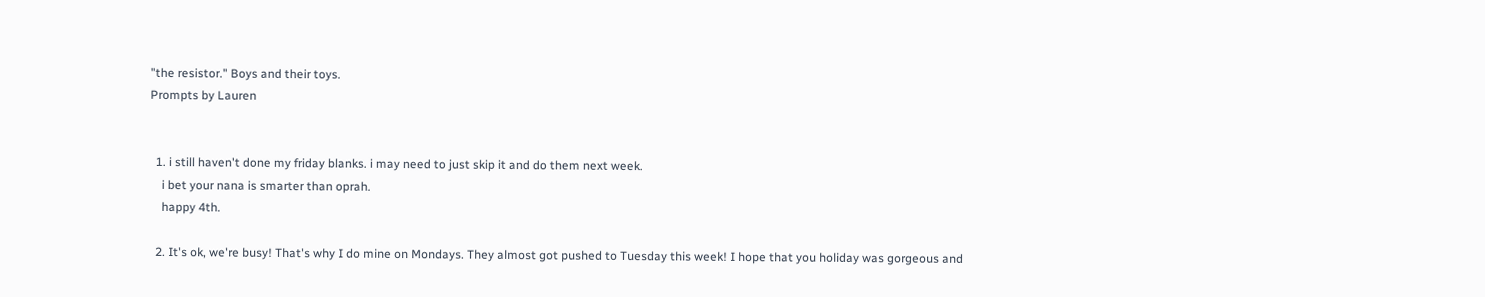"the resistor." Boys and their toys.
Prompts by Lauren


  1. i still haven't done my friday blanks. i may need to just skip it and do them next week.
    i bet your nana is smarter than oprah.
    happy 4th.

  2. It's ok, we're busy! That's why I do mine on Mondays. They almost got pushed to Tuesday this week! I hope that you holiday was gorgeous and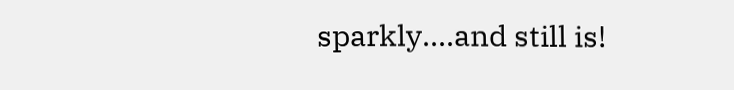sparkly....and still is!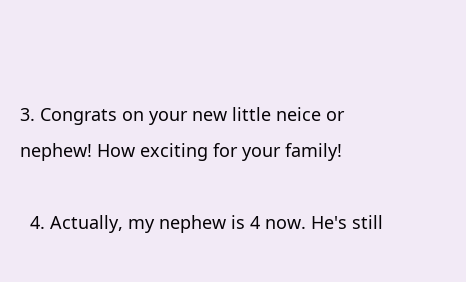3. Congrats on your new little neice or nephew! How exciting for your family!

  4. Actually, my nephew is 4 now. He's still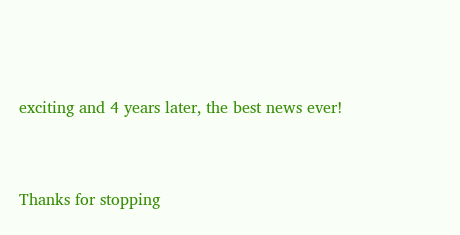exciting and 4 years later, the best news ever!


Thanks for stopping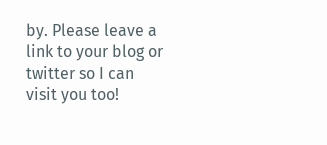by. Please leave a link to your blog or twitter so I can visit you too!